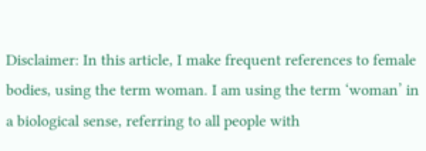Disclaimer: In this article, I make frequent references to female bodies, using the term woman. I am using the term ‘woman’ in a biological sense, referring to all people with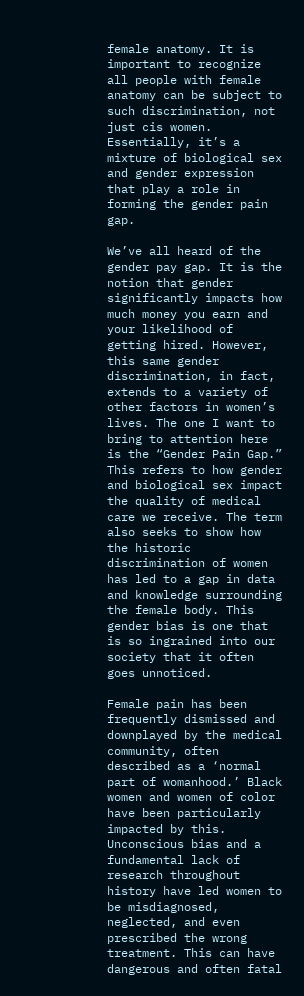female anatomy. It is important to recognize all people with female anatomy can be subject to such discrimination, not just cis women. Essentially, it’s a mixture of biological sex and gender expression that play a role in forming the gender pain gap.

We’ve all heard of the gender pay gap. It is the notion that gender significantly impacts how much money you earn and your likelihood of getting hired. However, this same gender discrimination, in fact, extends to a variety of other factors in women’s lives. The one I want to bring to attention here is the “Gender Pain Gap.” This refers to how gender and biological sex impact the quality of medical care we receive. The term also seeks to show how the historic discrimination of women has led to a gap in data and knowledge surrounding the female body. This gender bias is one that is so ingrained into our society that it often goes unnoticed.

Female pain has been frequently dismissed and downplayed by the medical community, often described as a ‘normal part of womanhood.’ Black women and women of color have been particularly impacted by this. Unconscious bias and a fundamental lack of research throughout history have led women to be misdiagnosed, neglected, and even prescribed the wrong treatment. This can have dangerous and often fatal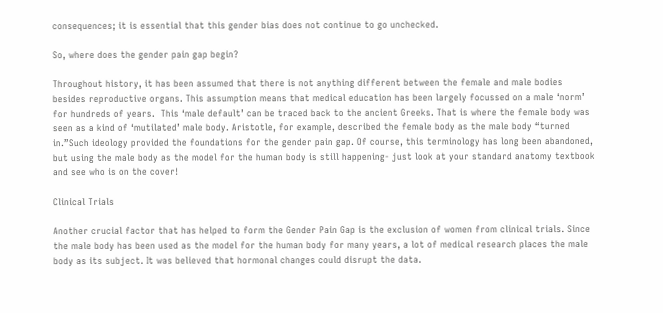consequences; it is essential that this gender bias does not continue to go unchecked.

So, where does the gender pain gap begin?

Throughout history, it has been assumed that there is not anything different between the female and male bodies besides reproductive organs. This assumption means that medical education has been largely focussed on a male ‘norm’ for hundreds of years.  This ‘male default’ can be traced back to the ancient Greeks. That is where the female body was seen as a kind of ‘mutilated’ male body. Aristotle, for example, described the female body as the male body “turned in.”Such ideology provided the foundations for the gender pain gap. Of course, this terminology has long been abandoned, but using the male body as the model for the human body is still happening- just look at your standard anatomy textbook and see who is on the cover!

Clinical Trials

Another crucial factor that has helped to form the Gender Pain Gap is the exclusion of women from clinical trials. Since the male body has been used as the model for the human body for many years, a lot of medical research places the male body as its subject. It was believed that hormonal changes could disrupt the data.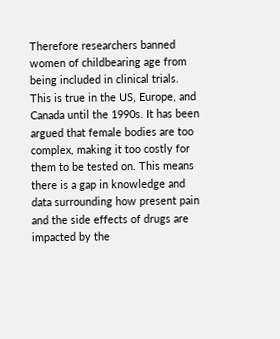Therefore researchers banned women of childbearing age from being included in clinical trials. This is true in the US, Europe, and Canada until the 1990s. It has been argued that female bodies are too complex, making it too costly for them to be tested on. This means there is a gap in knowledge and data surrounding how present pain and the side effects of drugs are impacted by the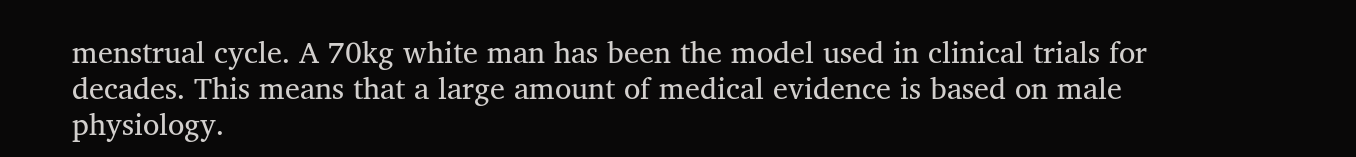menstrual cycle. A 70kg white man has been the model used in clinical trials for decades. This means that a large amount of medical evidence is based on male physiology.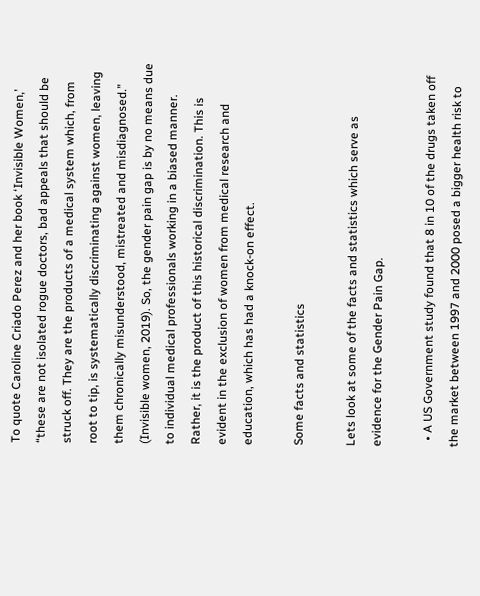To quote Caroline Criado Perez and her book ‘Invisible Women,’ “these are not isolated rogue doctors, bad appeals that should be struck off. They are the products of a medical system which, from root to tip, is systematically discriminating against women, leaving them chronically misunderstood, mistreated and misdiagnosed.” (Invisible women, 2019). So, the gender pain gap is by no means due to individual medical professionals working in a biased manner. Rather, it is the product of this historical discrimination. This is evident in the exclusion of women from medical research and education, which has had a knock-on effect.

Some facts and statistics

Lets look at some of the facts and statistics which serve as evidence for the Gender Pain Gap.

  • A US Government study found that 8 in 10 of the drugs taken off the market between 1997 and 2000 posed a bigger health risk to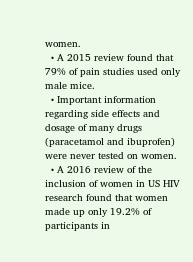women.
  • A 2015 review found that 79% of pain studies used only male mice.
  • Important information regarding side effects and dosage of many drugs (paracetamol and ibuprofen) were never tested on women.
  • A 2016 review of the inclusion of women in US HIV research found that women made up only 19.2% of participants in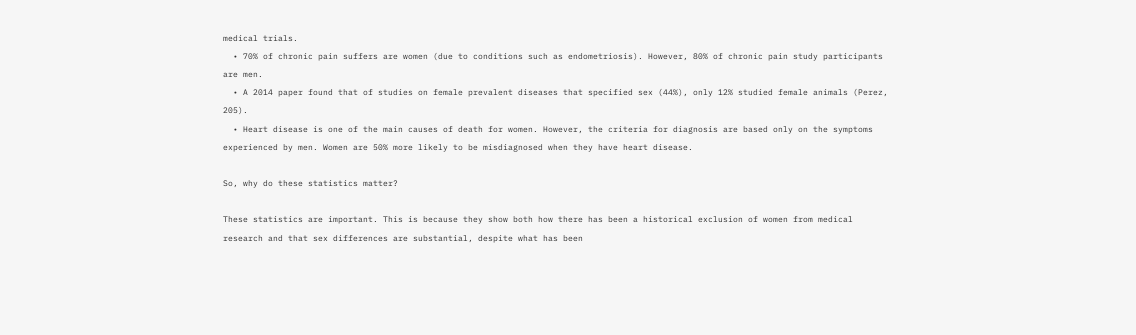medical trials.
  • 70% of chronic pain suffers are women (due to conditions such as endometriosis). However, 80% of chronic pain study participants are men.
  • A 2014 paper found that of studies on female prevalent diseases that specified sex (44%), only 12% studied female animals (Perez, 205).
  • Heart disease is one of the main causes of death for women. However, the criteria for diagnosis are based only on the symptoms experienced by men. Women are 50% more likely to be misdiagnosed when they have heart disease.

So, why do these statistics matter?

These statistics are important. This is because they show both how there has been a historical exclusion of women from medical research and that sex differences are substantial, despite what has been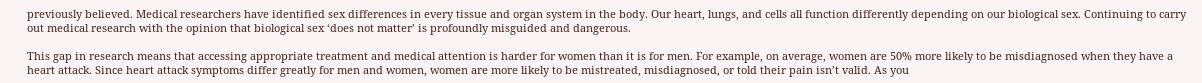previously believed. Medical researchers have identified sex differences in every tissue and organ system in the body. Our heart, lungs, and cells all function differently depending on our biological sex. Continuing to carry out medical research with the opinion that biological sex ‘does not matter’ is profoundly misguided and dangerous.

This gap in research means that accessing appropriate treatment and medical attention is harder for women than it is for men. For example, on average, women are 50% more likely to be misdiagnosed when they have a heart attack. Since heart attack symptoms differ greatly for men and women, women are more likely to be mistreated, misdiagnosed, or told their pain isn’t valid. As you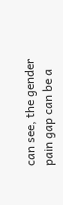can see, the gender pain gap can be a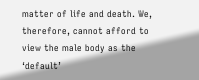matter of life and death. We, therefore, cannot afford to view the male body as the ‘default’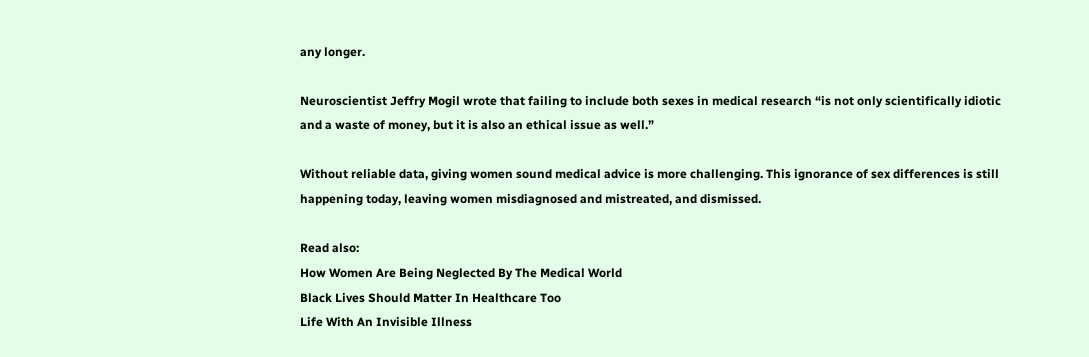any longer.

Neuroscientist Jeffry Mogil wrote that failing to include both sexes in medical research “is not only scientifically idiotic and a waste of money, but it is also an ethical issue as well.”

Without reliable data, giving women sound medical advice is more challenging. This ignorance of sex differences is still happening today, leaving women misdiagnosed and mistreated, and dismissed.

Read also:
How Women Are Being Neglected By The Medical World
Black Lives Should Matter In Healthcare Too
Life With An Invisible Illness